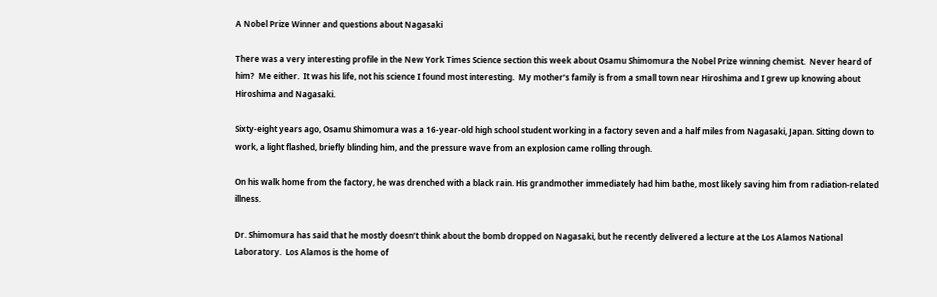A Nobel Prize Winner and questions about Nagasaki

There was a very interesting profile in the New York Times Science section this week about Osamu Shimomura the Nobel Prize winning chemist.  Never heard of him?  Me either.  It was his life, not his science I found most interesting.  My mother’s family is from a small town near Hiroshima and I grew up knowing about Hiroshima and Nagasaki.

Sixty-eight years ago, Osamu Shimomura was a 16-year-old high school student working in a factory seven and a half miles from Nagasaki, Japan. Sitting down to work, a light flashed, briefly blinding him, and the pressure wave from an explosion came rolling through.

On his walk home from the factory, he was drenched with a black rain. His grandmother immediately had him bathe, most likely saving him from radiation-related illness.

Dr. Shimomura has said that he mostly doesn’t think about the bomb dropped on Nagasaki, but he recently delivered a lecture at the Los Alamos National Laboratory.  Los Alamos is the home of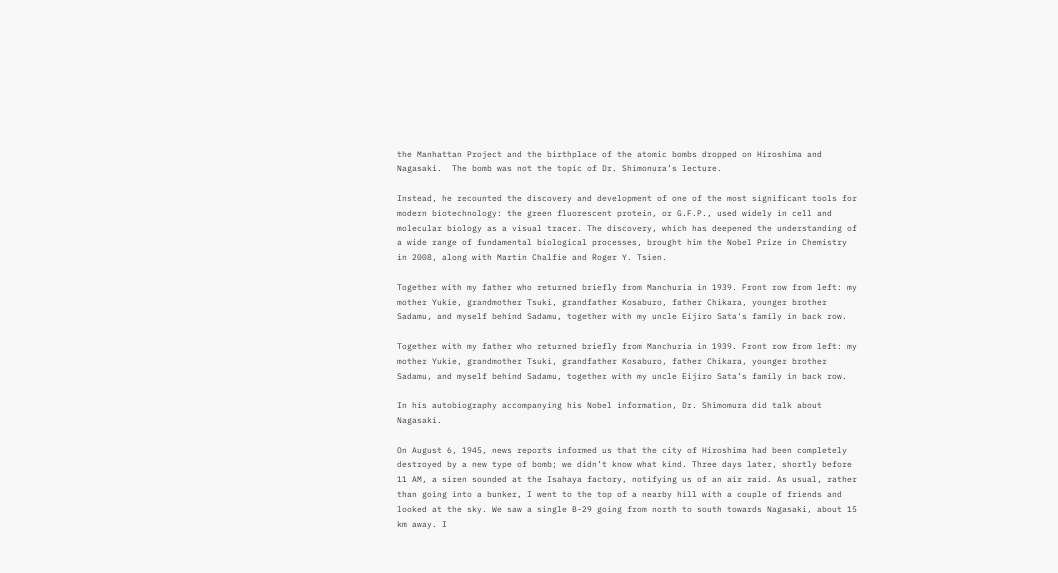the Manhattan Project and the birthplace of the atomic bombs dropped on Hiroshima and Nagasaki.  The bomb was not the topic of Dr. Shimonura’s lecture.

Instead, he recounted the discovery and development of one of the most significant tools for modern biotechnology: the green fluorescent protein, or G.F.P., used widely in cell and molecular biology as a visual tracer. The discovery, which has deepened the understanding of a wide range of fundamental biological processes, brought him the Nobel Prize in Chemistry in 2008, along with Martin Chalfie and Roger Y. Tsien.

Together with my father who returned briefly from Manchuria in 1939. Front row from left: my mother Yukie, grandmother Tsuki, grandfather Kosaburo, father Chikara, younger brother Sadamu, and myself behind Sadamu, together with my uncle Eijiro Sata's family in back row.

Together with my father who returned briefly from Manchuria in 1939. Front row from left: my mother Yukie, grandmother Tsuki, grandfather Kosaburo, father Chikara, younger brother Sadamu, and myself behind Sadamu, together with my uncle Eijiro Sata’s family in back row.

In his autobiography accompanying his Nobel information, Dr. Shimomura did talk about Nagasaki.

On August 6, 1945, news reports informed us that the city of Hiroshima had been completely destroyed by a new type of bomb; we didn’t know what kind. Three days later, shortly before 11 AM, a siren sounded at the Isahaya factory, notifying us of an air raid. As usual, rather than going into a bunker, I went to the top of a nearby hill with a couple of friends and looked at the sky. We saw a single B-29 going from north to south towards Nagasaki, about 15 km away. I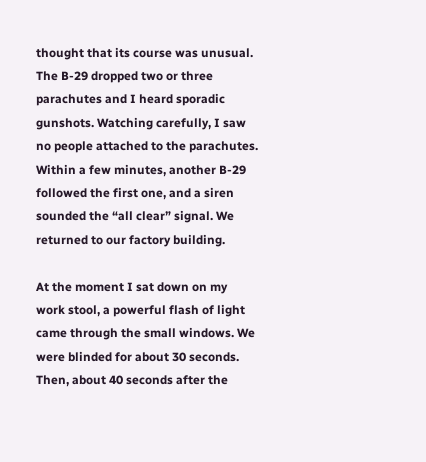thought that its course was unusual. The B-29 dropped two or three parachutes and I heard sporadic gunshots. Watching carefully, I saw no people attached to the parachutes. Within a few minutes, another B-29 followed the first one, and a siren sounded the “all clear” signal. We returned to our factory building.

At the moment I sat down on my work stool, a powerful flash of light came through the small windows. We were blinded for about 30 seconds. Then, about 40 seconds after the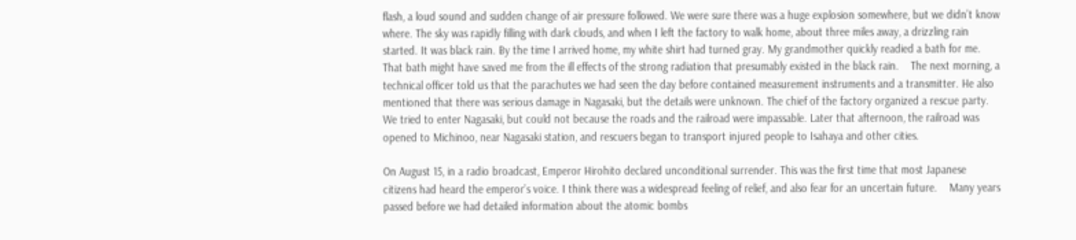flash, a loud sound and sudden change of air pressure followed. We were sure there was a huge explosion somewhere, but we didn’t know where. The sky was rapidly filling with dark clouds, and when I left the factory to walk home, about three miles away, a drizzling rain started. It was black rain. By the time I arrived home, my white shirt had turned gray. My grandmother quickly readied a bath for me. That bath might have saved me from the ill effects of the strong radiation that presumably existed in the black rain.    The next morning, a technical officer told us that the parachutes we had seen the day before contained measurement instruments and a transmitter. He also mentioned that there was serious damage in Nagasaki, but the details were unknown. The chief of the factory organized a rescue party. We tried to enter Nagasaki, but could not because the roads and the railroad were impassable. Later that afternoon, the railroad was opened to Michinoo, near Nagasaki station, and rescuers began to transport injured people to Isahaya and other cities.

On August 15, in a radio broadcast, Emperor Hirohito declared unconditional surrender. This was the first time that most Japanese citizens had heard the emperor’s voice. I think there was a widespread feeling of relief, and also fear for an uncertain future.    Many years passed before we had detailed information about the atomic bombs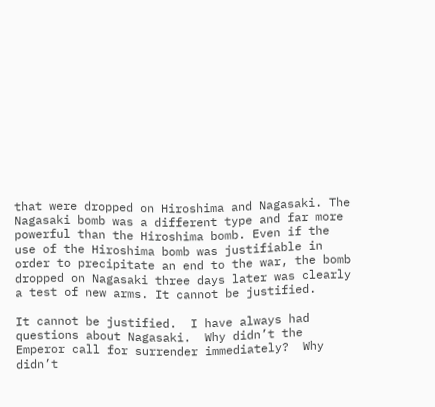that were dropped on Hiroshima and Nagasaki. The Nagasaki bomb was a different type and far more powerful than the Hiroshima bomb. Even if the use of the Hiroshima bomb was justifiable in order to precipitate an end to the war, the bomb dropped on Nagasaki three days later was clearly a test of new arms. It cannot be justified.

It cannot be justified.  I have always had questions about Nagasaki.  Why didn’t the Emperor call for surrender immediately?  Why didn’t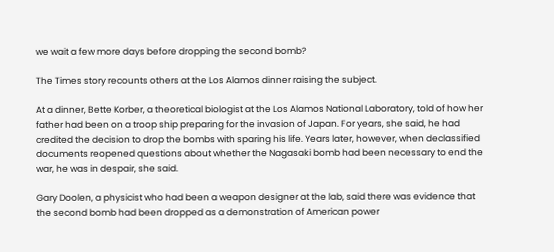we wait a few more days before dropping the second bomb?

The Times story recounts others at the Los Alamos dinner raising the subject.

At a dinner, Bette Korber, a theoretical biologist at the Los Alamos National Laboratory, told of how her father had been on a troop ship preparing for the invasion of Japan. For years, she said, he had credited the decision to drop the bombs with sparing his life. Years later, however, when declassified documents reopened questions about whether the Nagasaki bomb had been necessary to end the war, he was in despair, she said.

Gary Doolen, a physicist who had been a weapon designer at the lab, said there was evidence that the second bomb had been dropped as a demonstration of American power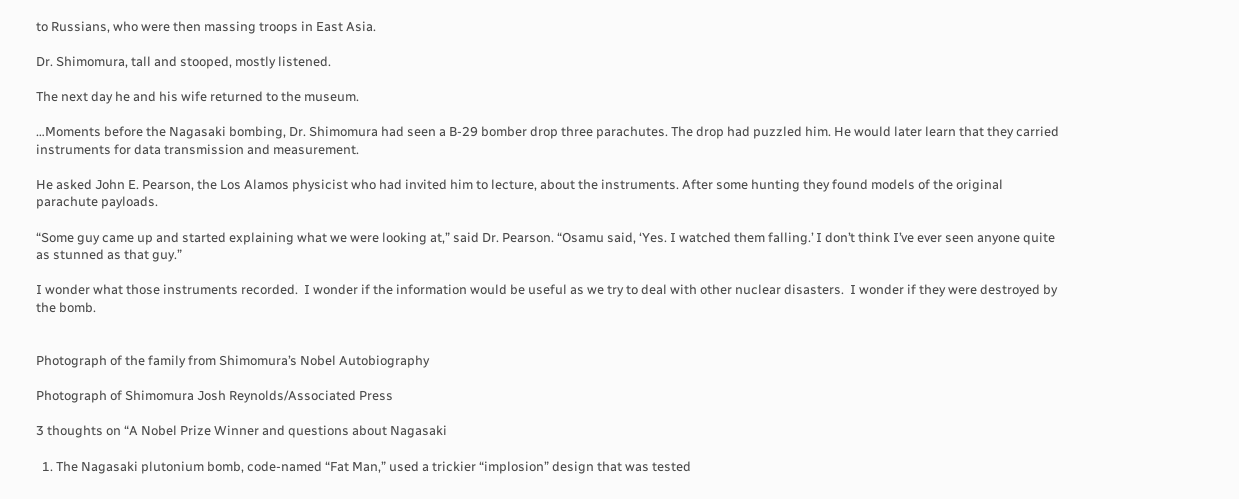to Russians, who were then massing troops in East Asia.

Dr. Shimomura, tall and stooped, mostly listened.

The next day he and his wife returned to the museum.

…Moments before the Nagasaki bombing, Dr. Shimomura had seen a B-29 bomber drop three parachutes. The drop had puzzled him. He would later learn that they carried instruments for data transmission and measurement.

He asked John E. Pearson, the Los Alamos physicist who had invited him to lecture, about the instruments. After some hunting they found models of the original parachute payloads.

“Some guy came up and started explaining what we were looking at,” said Dr. Pearson. “Osamu said, ‘Yes. I watched them falling.’ I don’t think I’ve ever seen anyone quite as stunned as that guy.”

I wonder what those instruments recorded.  I wonder if the information would be useful as we try to deal with other nuclear disasters.  I wonder if they were destroyed by the bomb.


Photograph of the family from Shimomura’s Nobel Autobiography

Photograph of Shimomura Josh Reynolds/Associated Press

3 thoughts on “A Nobel Prize Winner and questions about Nagasaki

  1. The Nagasaki plutonium bomb, code-named “Fat Man,” used a trickier “implosion” design that was tested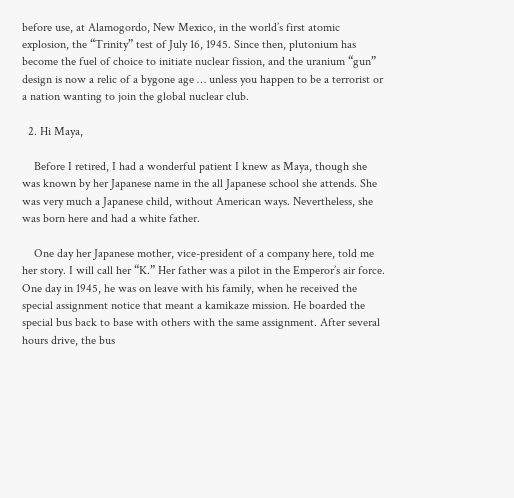before use, at Alamogordo, New Mexico, in the world’s first atomic explosion, the “Trinity” test of July 16, 1945. Since then, plutonium has become the fuel of choice to initiate nuclear fission, and the uranium “gun” design is now a relic of a bygone age … unless you happen to be a terrorist or a nation wanting to join the global nuclear club.

  2. Hi Maya,

    Before I retired, I had a wonderful patient I knew as Maya, though she was known by her Japanese name in the all Japanese school she attends. She was very much a Japanese child, without American ways. Nevertheless, she was born here and had a white father.

    One day her Japanese mother, vice-president of a company here, told me her story. I will call her “K.” Her father was a pilot in the Emperor’s air force. One day in 1945, he was on leave with his family, when he received the special assignment notice that meant a kamikaze mission. He boarded the special bus back to base with others with the same assignment. After several hours drive, the bus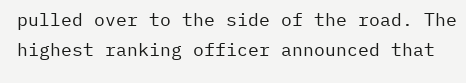pulled over to the side of the road. The highest ranking officer announced that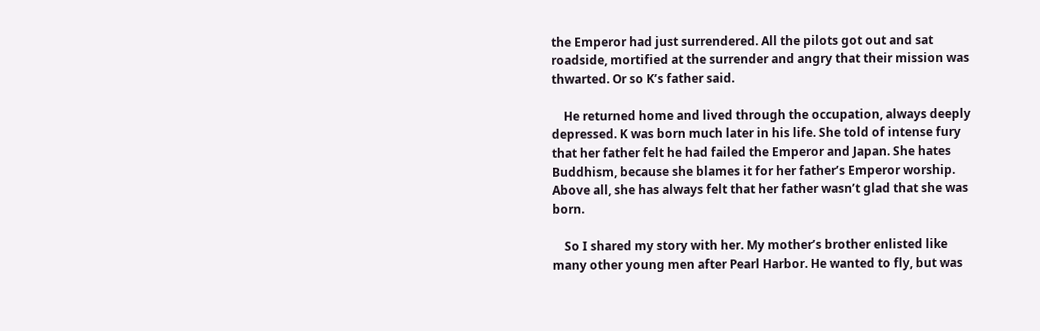the Emperor had just surrendered. All the pilots got out and sat roadside, mortified at the surrender and angry that their mission was thwarted. Or so K’s father said.

    He returned home and lived through the occupation, always deeply depressed. K was born much later in his life. She told of intense fury that her father felt he had failed the Emperor and Japan. She hates Buddhism, because she blames it for her father’s Emperor worship. Above all, she has always felt that her father wasn’t glad that she was born.

    So I shared my story with her. My mother’s brother enlisted like many other young men after Pearl Harbor. He wanted to fly, but was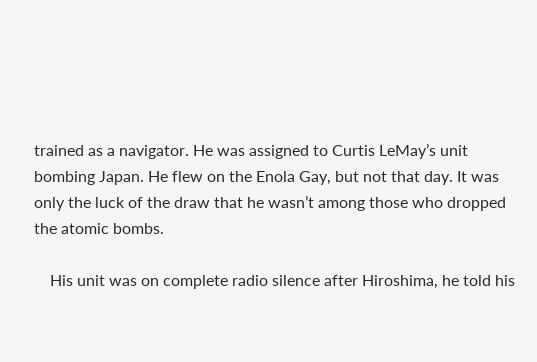trained as a navigator. He was assigned to Curtis LeMay’s unit bombing Japan. He flew on the Enola Gay, but not that day. It was only the luck of the draw that he wasn’t among those who dropped the atomic bombs.

    His unit was on complete radio silence after Hiroshima, he told his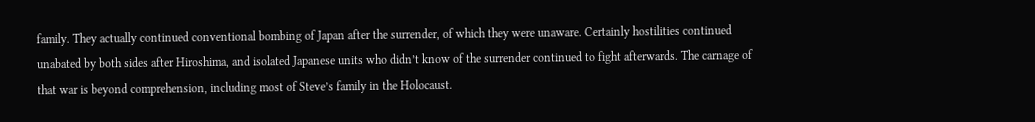family. They actually continued conventional bombing of Japan after the surrender, of which they were unaware. Certainly hostilities continued unabated by both sides after Hiroshima, and isolated Japanese units who didn’t know of the surrender continued to fight afterwards. The carnage of that war is beyond comprehension, including most of Steve’s family in the Holocaust.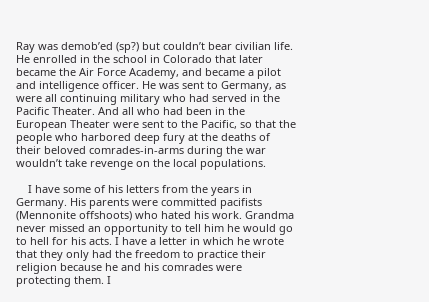Ray was demob’ed (sp?) but couldn’t bear civilian life. He enrolled in the school in Colorado that later became the Air Force Academy, and became a pilot and intelligence officer. He was sent to Germany, as were all continuing military who had served in the Pacific Theater. And all who had been in the European Theater were sent to the Pacific, so that the people who harbored deep fury at the deaths of their beloved comrades-in-arms during the war wouldn’t take revenge on the local populations.

    I have some of his letters from the years in Germany. His parents were committed pacifists (Mennonite offshoots) who hated his work. Grandma never missed an opportunity to tell him he would go to hell for his acts. I have a letter in which he wrote that they only had the freedom to practice their religion because he and his comrades were protecting them. I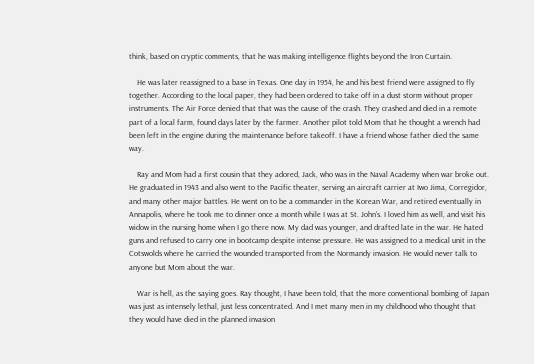think, based on cryptic comments, that he was making intelligence flights beyond the Iron Curtain.

    He was later reassigned to a base in Texas. One day in 1954, he and his best friend were assigned to fly together. According to the local paper, they had been ordered to take off in a dust storm without proper instruments. The Air Force denied that that was the cause of the crash. They crashed and died in a remote part of a local farm, found days later by the farmer. Another pilot told Mom that he thought a wrench had been left in the engine during the maintenance before takeoff. I have a friend whose father died the same way.

    Ray and Mom had a first cousin that they adored, Jack, who was in the Naval Academy when war broke out. He graduated in 1943 and also went to the Pacific theater, serving an aircraft carrier at Iwo Jima, Corregidor, and many other major battles. He went on to be a commander in the Korean War, and retired eventually in Annapolis, where he took me to dinner once a month while I was at St. John’s. I loved him as well, and visit his widow in the nursing home when I go there now. My dad was younger, and drafted late in the war. He hated guns and refused to carry one in bootcamp despite intense pressure. He was assigned to a medical unit in the Cotswolds where he carried the wounded transported from the Normandy invasion. He would never talk to anyone but Mom about the war.

    War is hell, as the saying goes. Ray thought, I have been told, that the more conventional bombing of Japan was just as intensely lethal, just less concentrated. And I met many men in my childhood who thought that they would have died in the planned invasion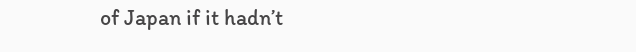of Japan if it hadn’t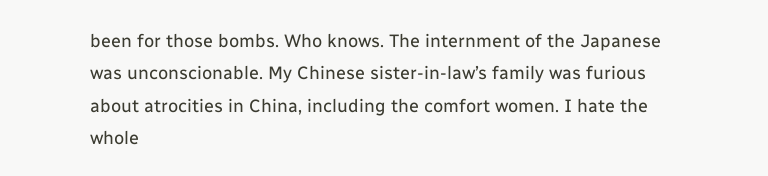been for those bombs. Who knows. The internment of the Japanese was unconscionable. My Chinese sister-in-law’s family was furious about atrocities in China, including the comfort women. I hate the whole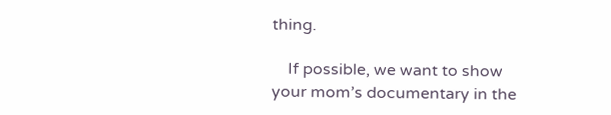thing.

    If possible, we want to show your mom’s documentary in the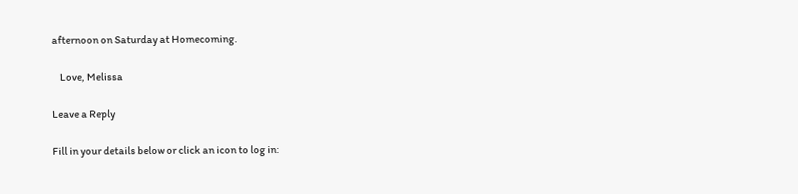afternoon on Saturday at Homecoming.

    Love, Melissa

Leave a Reply

Fill in your details below or click an icon to log in: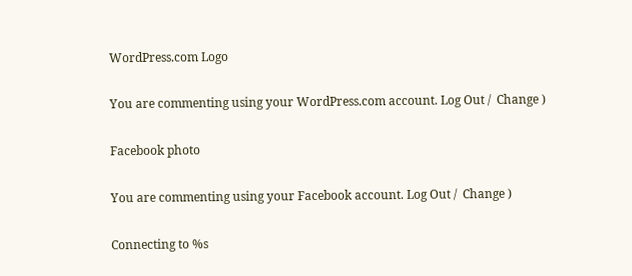WordPress.com Logo

You are commenting using your WordPress.com account. Log Out /  Change )

Facebook photo

You are commenting using your Facebook account. Log Out /  Change )

Connecting to %s